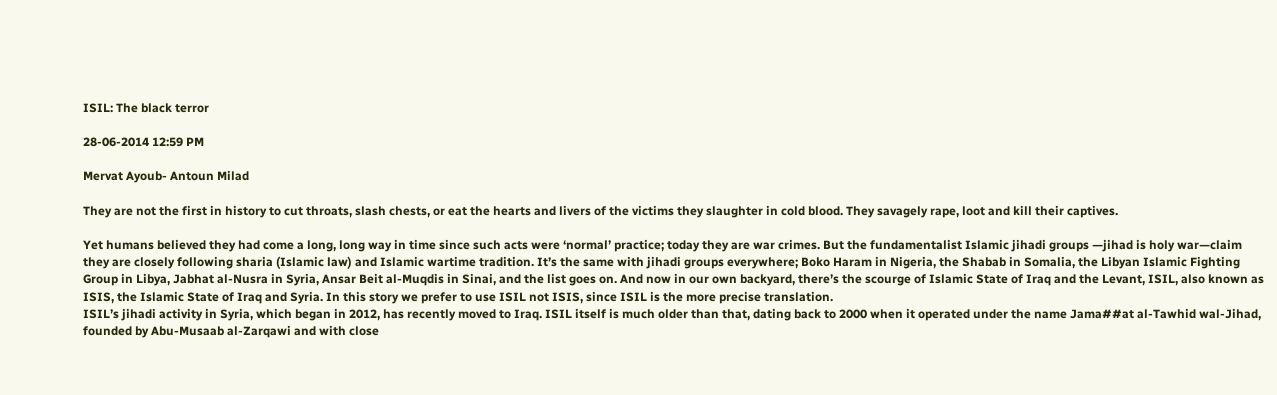ISIL: The black terror

28-06-2014 12:59 PM

Mervat Ayoub- Antoun Milad

They are not the first in history to cut throats, slash chests, or eat the hearts and livers of the victims they slaughter in cold blood. They savagely rape, loot and kill their captives.

Yet humans believed they had come a long, long way in time since such acts were ‘normal’ practice; today they are war crimes. But the fundamentalist Islamic jihadi groups —jihad is holy war—claim they are closely following sharia (Islamic law) and Islamic wartime tradition. It’s the same with jihadi groups everywhere; Boko Haram in Nigeria, the Shabab in Somalia, the Libyan Islamic Fighting Group in Libya, Jabhat al-Nusra in Syria, Ansar Beit al-Muqdis in Sinai, and the list goes on. And now in our own backyard, there’s the scourge of Islamic State of Iraq and the Levant, ISIL, also known as ISIS, the Islamic State of Iraq and Syria. In this story we prefer to use ISIL not ISIS, since ISIL is the more precise translation.
ISIL’s jihadi activity in Syria, which began in 2012, has recently moved to Iraq. ISIL itself is much older than that, dating back to 2000 when it operated under the name Jama##at al-Tawhid wal-Jihad, founded by Abu-Musaab al-Zarqawi and with close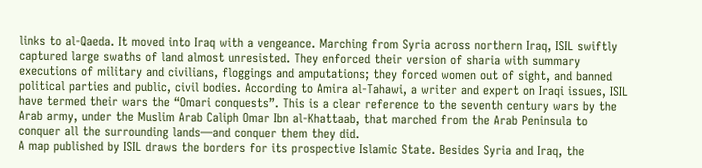links to al-Qaeda. It moved into Iraq with a vengeance. Marching from Syria across northern Iraq, ISIL swiftly captured large swaths of land almost unresisted. They enforced their version of sharia with summary executions of military and civilians, floggings and amputations; they forced women out of sight, and banned political parties and public, civil bodies. According to Amira al-Tahawi, a writer and expert on Iraqi issues, ISIL have termed their wars the “Omari conquests”. This is a clear reference to the seventh century wars by the Arab army, under the Muslim Arab Caliph Omar Ibn al-Khattaab, that marched from the Arab Peninsula to conquer all the surrounding lands—and conquer them they did.
A map published by ISIL draws the borders for its prospective Islamic State. Besides Syria and Iraq, the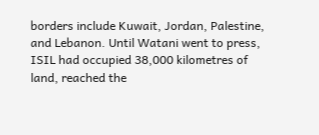borders include Kuwait, Jordan, Palestine, and Lebanon. Until Watani went to press, ISIL had occupied 38,000 kilometres of land, reached the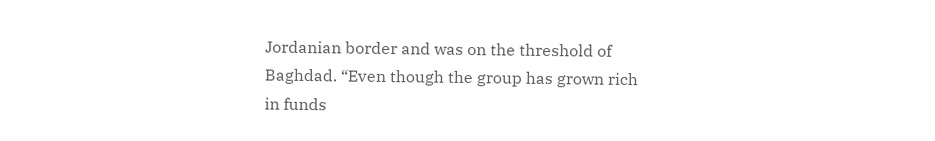Jordanian border and was on the threshold of Baghdad. “Even though the group has grown rich in funds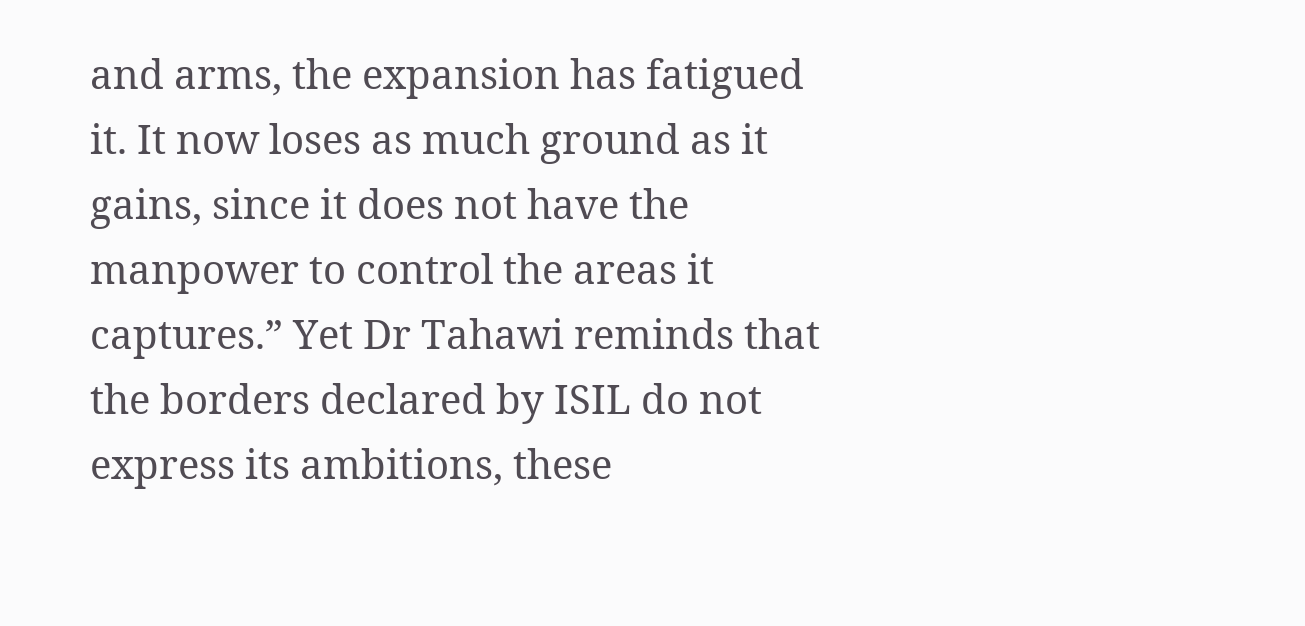and arms, the expansion has fatigued it. It now loses as much ground as it gains, since it does not have the manpower to control the areas it captures.” Yet Dr Tahawi reminds that the borders declared by ISIL do not express its ambitions, these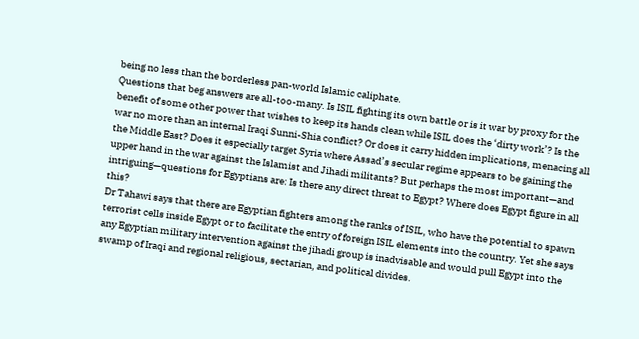being no less than the borderless pan-world Islamic caliphate.
Questions that beg answers are all-too-many. Is ISIL fighting its own battle or is it war by proxy for the benefit of some other power that wishes to keep its hands clean while ISIL does the ‘dirty work’? Is the war no more than an internal Iraqi Sunni-Shia conflict? Or does it carry hidden implications, menacing all the Middle East? Does it especially target Syria where Assad’s secular regime appears to be gaining the upper hand in the war against the Islamist and Jihadi militants? But perhaps the most important—and intriguing—questions for Egyptians are: Is there any direct threat to Egypt? Where does Egypt figure in all this?
Dr Tahawi says that there are Egyptian fighters among the ranks of ISIL, who have the potential to spawn terrorist cells inside Egypt or to facilitate the entry of foreign ISIL elements into the country. Yet she says any Egyptian military intervention against the jihadi group is inadvisable and would pull Egypt into the swamp of Iraqi and regional religious, sectarian, and political divides.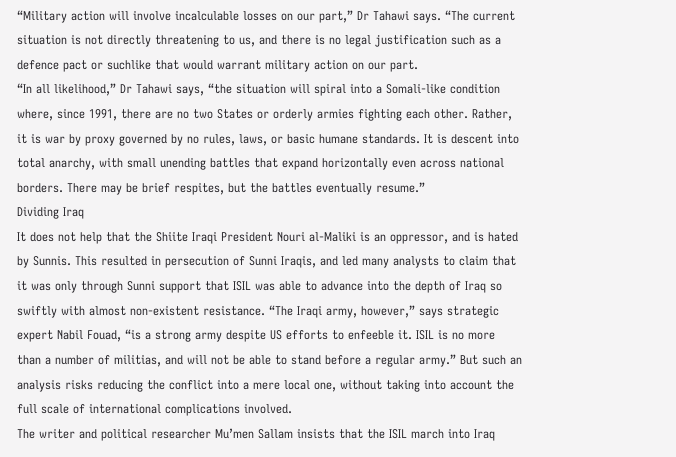“Military action will involve incalculable losses on our part,” Dr Tahawi says. “The current situation is not directly threatening to us, and there is no legal justification such as a defence pact or suchlike that would warrant military action on our part.
“In all likelihood,” Dr Tahawi says, “the situation will spiral into a Somali-like condition where, since 1991, there are no two States or orderly armies fighting each other. Rather, it is war by proxy governed by no rules, laws, or basic humane standards. It is descent into total anarchy, with small unending battles that expand horizontally even across national borders. There may be brief respites, but the battles eventually resume.”
Dividing Iraq
It does not help that the Shiite Iraqi President Nouri al-Maliki is an oppressor, and is hated by Sunnis. This resulted in persecution of Sunni Iraqis, and led many analysts to claim that it was only through Sunni support that ISIL was able to advance into the depth of Iraq so swiftly with almost non-existent resistance. “The Iraqi army, however,” says strategic expert Nabil Fouad, “is a strong army despite US efforts to enfeeble it. ISIL is no more than a number of militias, and will not be able to stand before a regular army.” But such an analysis risks reducing the conflict into a mere local one, without taking into account the full scale of international complications involved.
The writer and political researcher Mu’men Sallam insists that the ISIL march into Iraq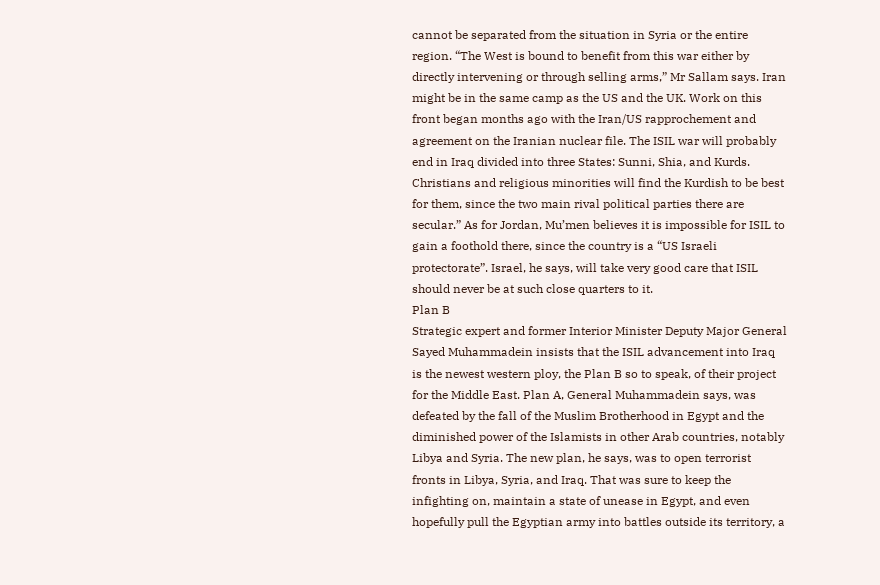cannot be separated from the situation in Syria or the entire region. “The West is bound to benefit from this war either by directly intervening or through selling arms,” Mr Sallam says. Iran might be in the same camp as the US and the UK. Work on this front began months ago with the Iran/US rapprochement and agreement on the Iranian nuclear file. The ISIL war will probably end in Iraq divided into three States: Sunni, Shia, and Kurds. Christians and religious minorities will find the Kurdish to be best for them, since the two main rival political parties there are secular.” As for Jordan, Mu’men believes it is impossible for ISIL to gain a foothold there, since the country is a “US Israeli protectorate”. Israel, he says, will take very good care that ISIL should never be at such close quarters to it.
Plan B
Strategic expert and former Interior Minister Deputy Major General Sayed Muhammadein insists that the ISIL advancement into Iraq is the newest western ploy, the Plan B so to speak, of their project for the Middle East. Plan A, General Muhammadein says, was defeated by the fall of the Muslim Brotherhood in Egypt and the diminished power of the Islamists in other Arab countries, notably Libya and Syria. The new plan, he says, was to open terrorist fronts in Libya, Syria, and Iraq. That was sure to keep the infighting on, maintain a state of unease in Egypt, and even hopefully pull the Egyptian army into battles outside its territory, a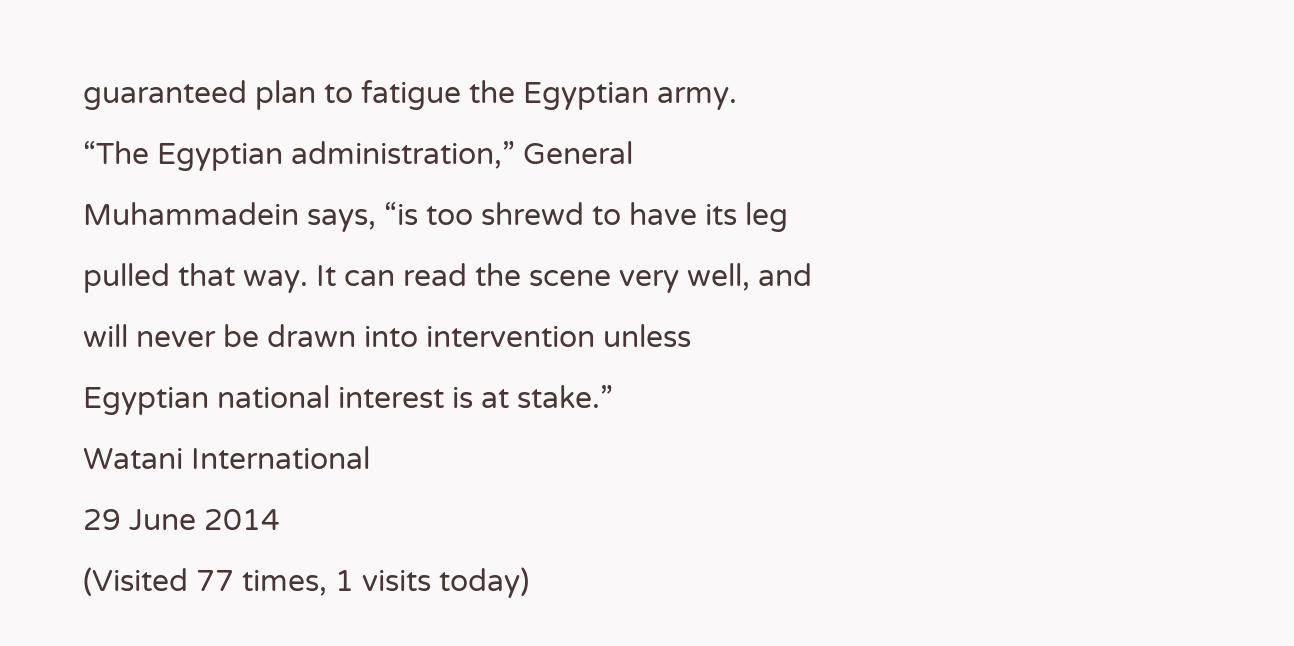guaranteed plan to fatigue the Egyptian army.
“The Egyptian administration,” General Muhammadein says, “is too shrewd to have its leg pulled that way. It can read the scene very well, and will never be drawn into intervention unless Egyptian national interest is at stake.”
Watani International
29 June 2014
(Visited 77 times, 1 visits today)